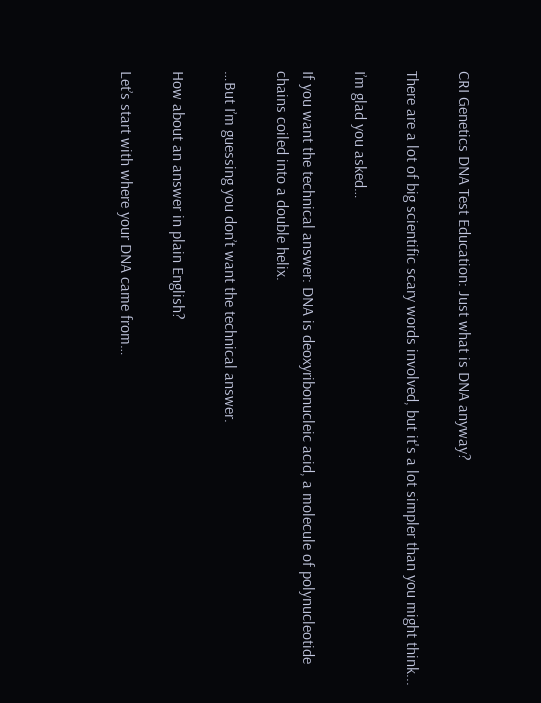CRI Genetics DNA Test Education: Just what is DNA anyway?

There are a lot of big scientific scary words involved, but it's a lot simpler than you might think...

I’m glad you asked…

If you want the technical answer: DNA is deoxyribonucleic acid, a molecule of polynucleotide chains coiled into a double helix.

…But I’m guessing you don’t want the technical answer.

How about an answer in plain English?

Let’s start with where your DNA came from…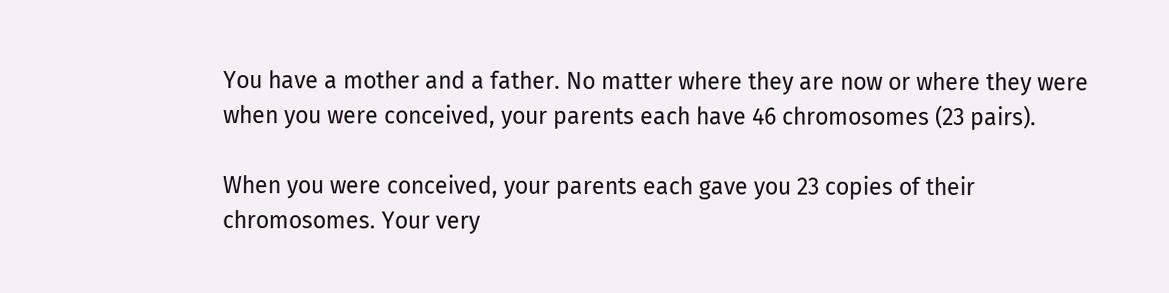You have a mother and a father. No matter where they are now or where they were when you were conceived, your parents each have 46 chromosomes (23 pairs).

When you were conceived, your parents each gave you 23 copies of their chromosomes. Your very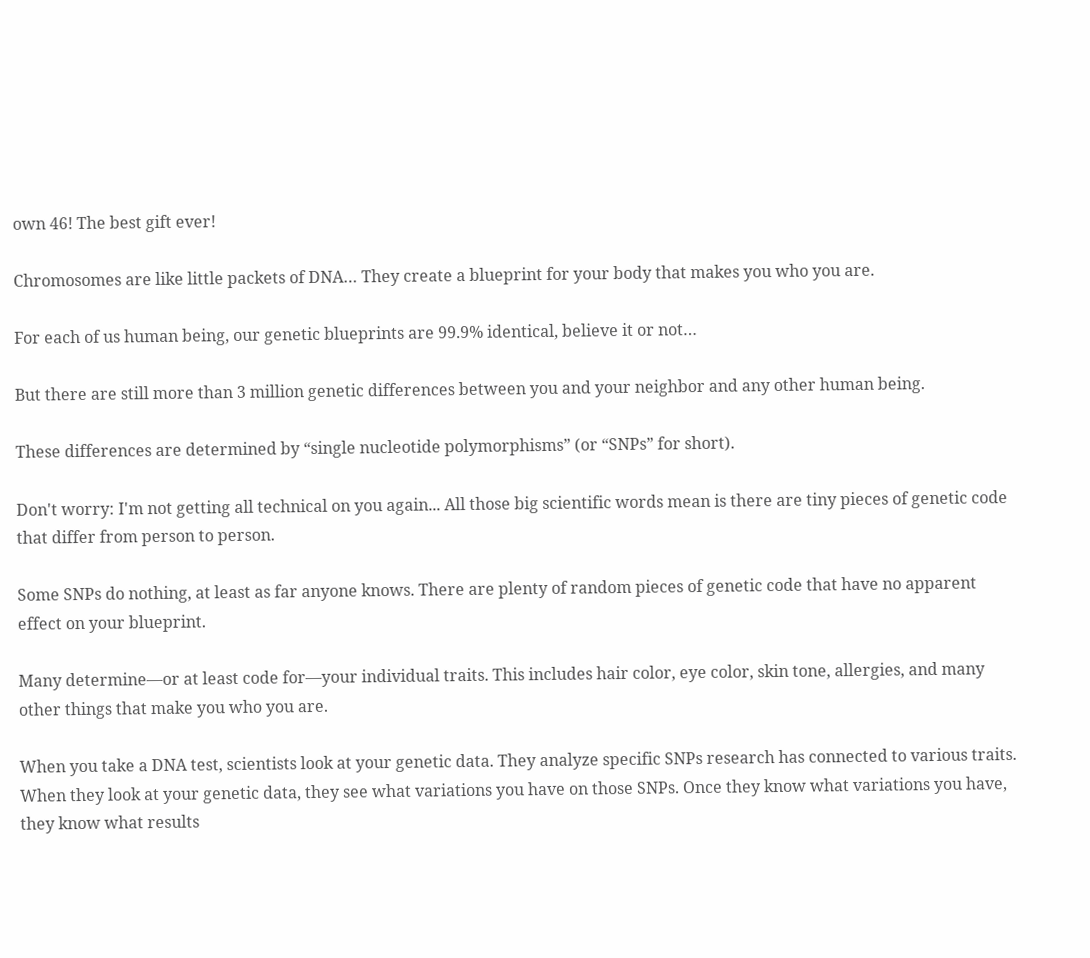own 46! The best gift ever!

Chromosomes are like little packets of DNA… They create a blueprint for your body that makes you who you are.

For each of us human being, our genetic blueprints are 99.9% identical, believe it or not…

But there are still more than 3 million genetic differences between you and your neighbor and any other human being.

These differences are determined by “single nucleotide polymorphisms” (or “SNPs” for short).

Don't worry: I'm not getting all technical on you again... All those big scientific words mean is there are tiny pieces of genetic code that differ from person to person.

Some SNPs do nothing, at least as far anyone knows. There are plenty of random pieces of genetic code that have no apparent effect on your blueprint.

Many determine—or at least code for—your individual traits. This includes hair color, eye color, skin tone, allergies, and many other things that make you who you are.

When you take a DNA test, scientists look at your genetic data. They analyze specific SNPs research has connected to various traits. When they look at your genetic data, they see what variations you have on those SNPs. Once they know what variations you have, they know what results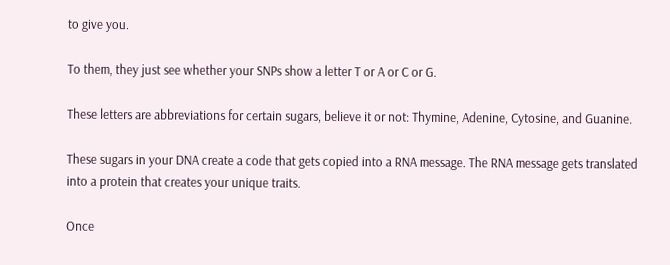to give you.

To them, they just see whether your SNPs show a letter T or A or C or G.

These letters are abbreviations for certain sugars, believe it or not: Thymine, Adenine, Cytosine, and Guanine.

These sugars in your DNA create a code that gets copied into a RNA message. The RNA message gets translated into a protein that creates your unique traits.

Once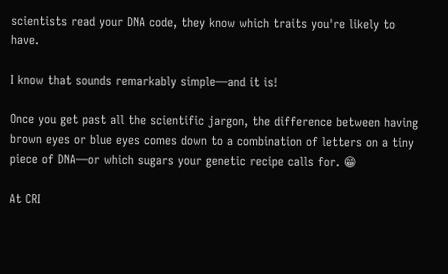scientists read your DNA code, they know which traits you're likely to have.

I know that sounds remarkably simple—and it is!

Once you get past all the scientific jargon, the difference between having brown eyes or blue eyes comes down to a combination of letters on a tiny piece of DNA—or which sugars your genetic recipe calls for. 😁

At CRI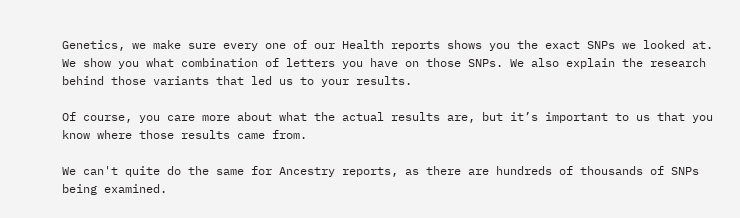Genetics, we make sure every one of our Health reports shows you the exact SNPs we looked at. We show you what combination of letters you have on those SNPs. We also explain the research behind those variants that led us to your results.

Of course, you care more about what the actual results are, but it’s important to us that you know where those results came from.

We can't quite do the same for Ancestry reports, as there are hundreds of thousands of SNPs being examined.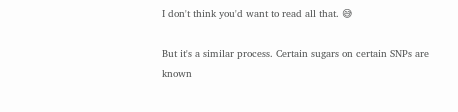I don't think you'd want to read all that. 😅

But it's a similar process. Certain sugars on certain SNPs are known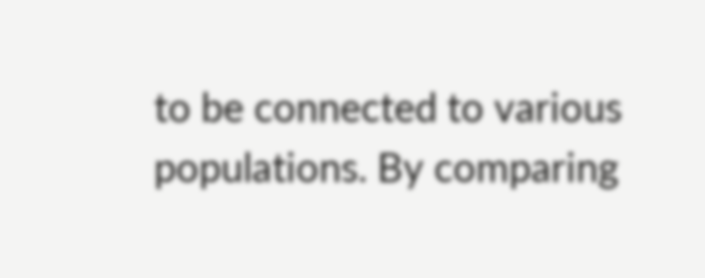to be connected to various populations. By comparing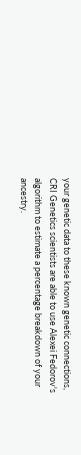your genetic data to these known genetic connections, CRI Genetics scientists are able to use Alexei Fedorov's algorithm to estimate a percentage breakdown of your ancestry.